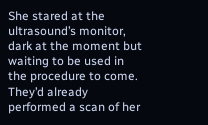She stared at the ultrasound’s monitor, dark at the moment but waiting to be used in the procedure to come. They’d already performed a scan of her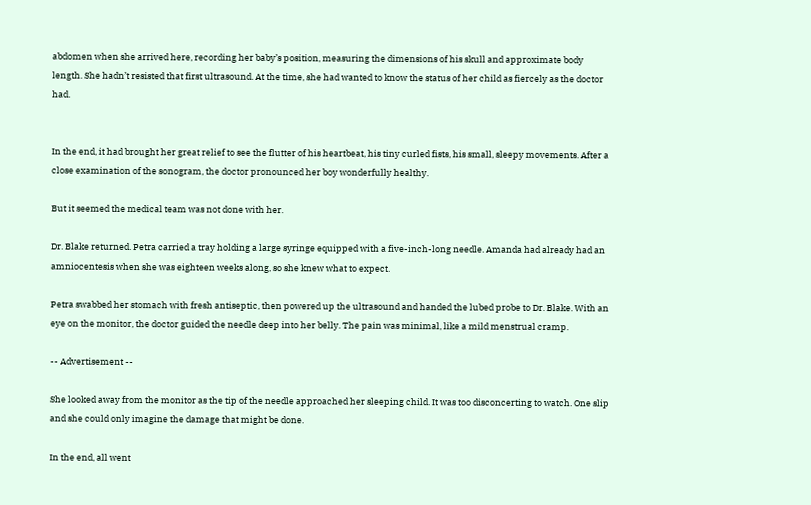abdomen when she arrived here, recording her baby’s position, measuring the dimensions of his skull and approximate body length. She hadn’t resisted that first ultrasound. At the time, she had wanted to know the status of her child as fiercely as the doctor had.


In the end, it had brought her great relief to see the flutter of his heartbeat, his tiny curled fists, his small, sleepy movements. After a close examination of the sonogram, the doctor pronounced her boy wonderfully healthy.

But it seemed the medical team was not done with her.

Dr. Blake returned. Petra carried a tray holding a large syringe equipped with a five-inch-long needle. Amanda had already had an amniocentesis when she was eighteen weeks along, so she knew what to expect.

Petra swabbed her stomach with fresh antiseptic, then powered up the ultrasound and handed the lubed probe to Dr. Blake. With an eye on the monitor, the doctor guided the needle deep into her belly. The pain was minimal, like a mild menstrual cramp.

-- Advertisement --

She looked away from the monitor as the tip of the needle approached her sleeping child. It was too disconcerting to watch. One slip and she could only imagine the damage that might be done.

In the end, all went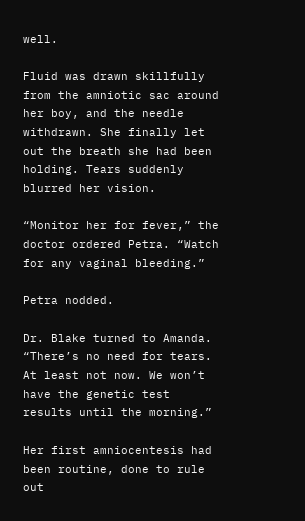well.

Fluid was drawn skillfully from the amniotic sac around her boy, and the needle withdrawn. She finally let out the breath she had been holding. Tears suddenly blurred her vision.

“Monitor her for fever,” the doctor ordered Petra. “Watch for any vaginal bleeding.”

Petra nodded.

Dr. Blake turned to Amanda. “There’s no need for tears. At least not now. We won’t have the genetic test results until the morning.”

Her first amniocentesis had been routine, done to rule out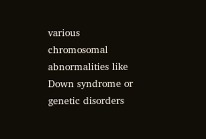various chromosomal abnormalities like Down syndrome or genetic disorders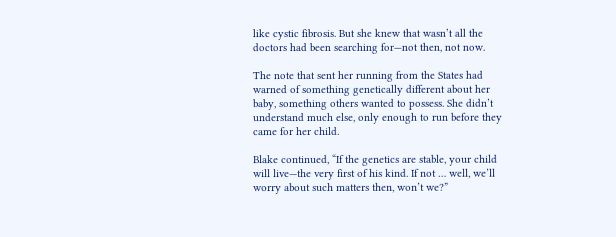like cystic fibrosis. But she knew that wasn’t all the doctors had been searching for—not then, not now.

The note that sent her running from the States had warned of something genetically different about her baby, something others wanted to possess. She didn’t understand much else, only enough to run before they came for her child.

Blake continued, “If the genetics are stable, your child will live—the very first of his kind. If not … well, we’ll worry about such matters then, won’t we?”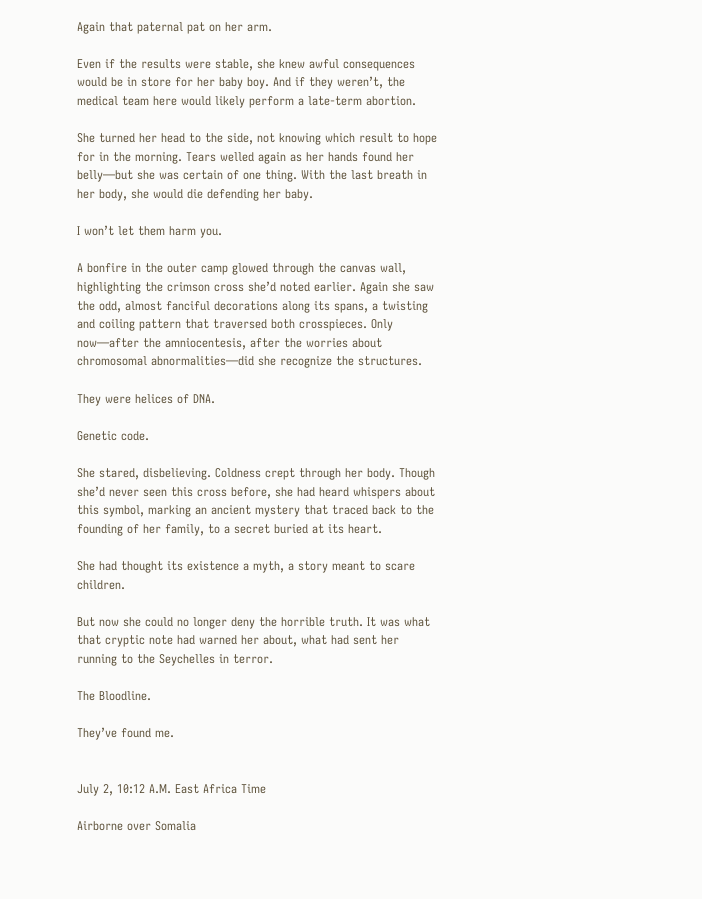Again that paternal pat on her arm.

Even if the results were stable, she knew awful consequences would be in store for her baby boy. And if they weren’t, the medical team here would likely perform a late-term abortion.

She turned her head to the side, not knowing which result to hope for in the morning. Tears welled again as her hands found her belly—but she was certain of one thing. With the last breath in her body, she would die defending her baby.

I won’t let them harm you.

A bonfire in the outer camp glowed through the canvas wall, highlighting the crimson cross she’d noted earlier. Again she saw the odd, almost fanciful decorations along its spans, a twisting and coiling pattern that traversed both crosspieces. Only now—after the amniocentesis, after the worries about chromosomal abnormalities—did she recognize the structures.

They were helices of DNA.

Genetic code.

She stared, disbelieving. Coldness crept through her body. Though she’d never seen this cross before, she had heard whispers about this symbol, marking an ancient mystery that traced back to the founding of her family, to a secret buried at its heart.

She had thought its existence a myth, a story meant to scare children.

But now she could no longer deny the horrible truth. It was what that cryptic note had warned her about, what had sent her running to the Seychelles in terror.

The Bloodline.

They’ve found me.


July 2, 10:12 A.M. East Africa Time

Airborne over Somalia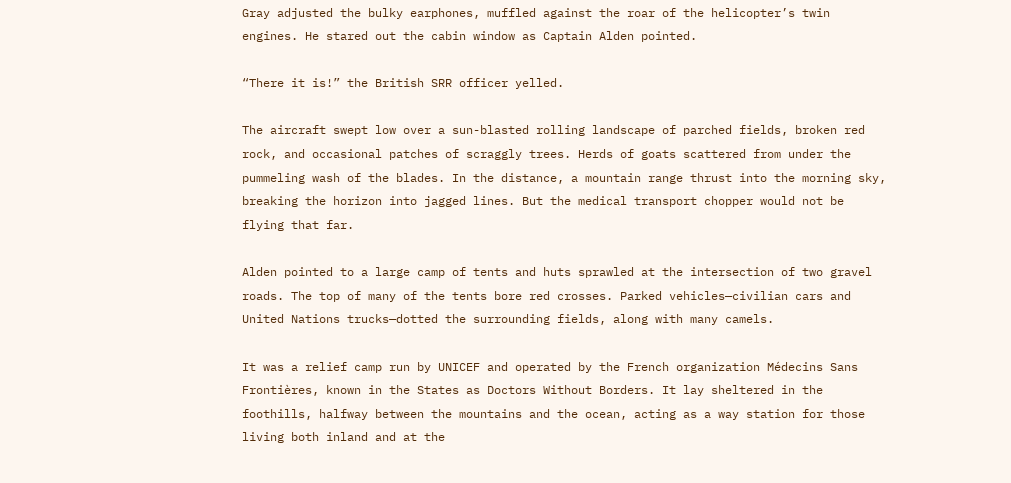Gray adjusted the bulky earphones, muffled against the roar of the helicopter’s twin engines. He stared out the cabin window as Captain Alden pointed.

“There it is!” the British SRR officer yelled.

The aircraft swept low over a sun-blasted rolling landscape of parched fields, broken red rock, and occasional patches of scraggly trees. Herds of goats scattered from under the pummeling wash of the blades. In the distance, a mountain range thrust into the morning sky, breaking the horizon into jagged lines. But the medical transport chopper would not be flying that far.

Alden pointed to a large camp of tents and huts sprawled at the intersection of two gravel roads. The top of many of the tents bore red crosses. Parked vehicles—civilian cars and United Nations trucks—dotted the surrounding fields, along with many camels.

It was a relief camp run by UNICEF and operated by the French organization Médecins Sans Frontières, known in the States as Doctors Without Borders. It lay sheltered in the foothills, halfway between the mountains and the ocean, acting as a way station for those living both inland and at the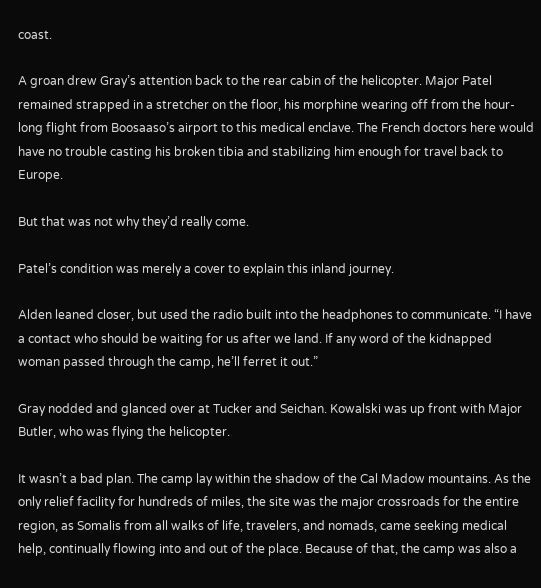coast.

A groan drew Gray’s attention back to the rear cabin of the helicopter. Major Patel remained strapped in a stretcher on the floor, his morphine wearing off from the hour-long flight from Boosaaso’s airport to this medical enclave. The French doctors here would have no trouble casting his broken tibia and stabilizing him enough for travel back to Europe.

But that was not why they’d really come.

Patel’s condition was merely a cover to explain this inland journey.

Alden leaned closer, but used the radio built into the headphones to communicate. “I have a contact who should be waiting for us after we land. If any word of the kidnapped woman passed through the camp, he’ll ferret it out.”

Gray nodded and glanced over at Tucker and Seichan. Kowalski was up front with Major Butler, who was flying the helicopter.

It wasn’t a bad plan. The camp lay within the shadow of the Cal Madow mountains. As the only relief facility for hundreds of miles, the site was the major crossroads for the entire region, as Somalis from all walks of life, travelers, and nomads, came seeking medical help, continually flowing into and out of the place. Because of that, the camp was also a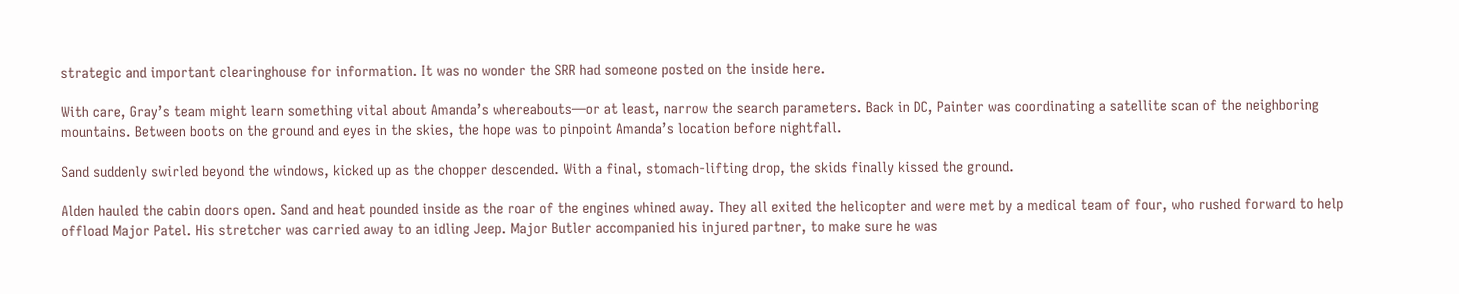strategic and important clearinghouse for information. It was no wonder the SRR had someone posted on the inside here.

With care, Gray’s team might learn something vital about Amanda’s whereabouts—or at least, narrow the search parameters. Back in DC, Painter was coordinating a satellite scan of the neighboring mountains. Between boots on the ground and eyes in the skies, the hope was to pinpoint Amanda’s location before nightfall.

Sand suddenly swirled beyond the windows, kicked up as the chopper descended. With a final, stomach-lifting drop, the skids finally kissed the ground.

Alden hauled the cabin doors open. Sand and heat pounded inside as the roar of the engines whined away. They all exited the helicopter and were met by a medical team of four, who rushed forward to help offload Major Patel. His stretcher was carried away to an idling Jeep. Major Butler accompanied his injured partner, to make sure he was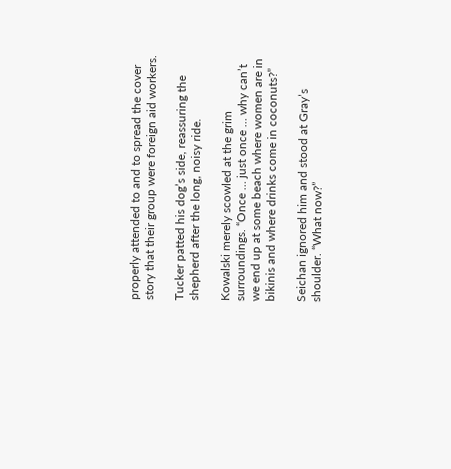properly attended to and to spread the cover story that their group were foreign aid workers.

Tucker patted his dog’s side, reassuring the shepherd after the long, noisy ride.

Kowalski merely scowled at the grim surroundings. “Once … just once … why can’t we end up at some beach where women are in bikinis and where drinks come in coconuts?”

Seichan ignored him and stood at Gray’s shoulder. “What now?”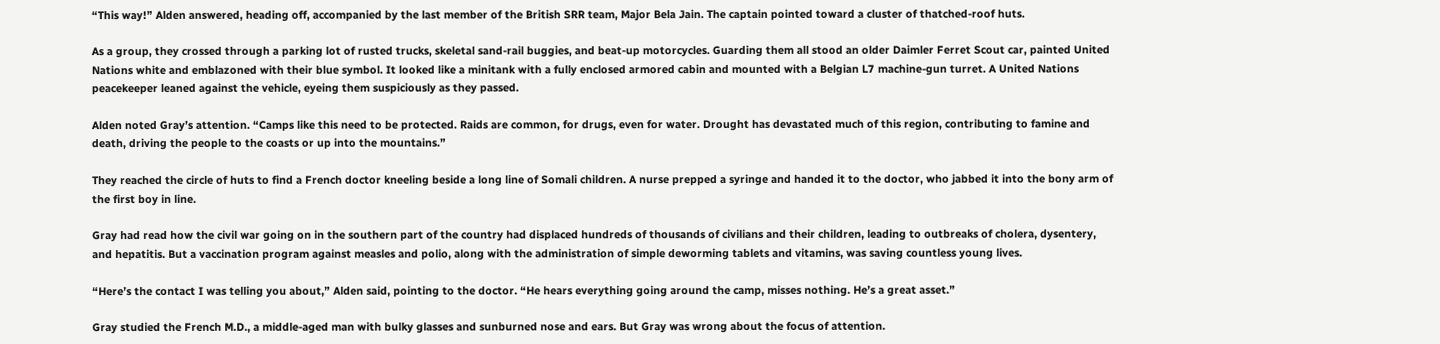“This way!” Alden answered, heading off, accompanied by the last member of the British SRR team, Major Bela Jain. The captain pointed toward a cluster of thatched-roof huts.

As a group, they crossed through a parking lot of rusted trucks, skeletal sand-rail buggies, and beat-up motorcycles. Guarding them all stood an older Daimler Ferret Scout car, painted United Nations white and emblazoned with their blue symbol. It looked like a minitank with a fully enclosed armored cabin and mounted with a Belgian L7 machine-gun turret. A United Nations peacekeeper leaned against the vehicle, eyeing them suspiciously as they passed.

Alden noted Gray’s attention. “Camps like this need to be protected. Raids are common, for drugs, even for water. Drought has devastated much of this region, contributing to famine and death, driving the people to the coasts or up into the mountains.”

They reached the circle of huts to find a French doctor kneeling beside a long line of Somali children. A nurse prepped a syringe and handed it to the doctor, who jabbed it into the bony arm of the first boy in line.

Gray had read how the civil war going on in the southern part of the country had displaced hundreds of thousands of civilians and their children, leading to outbreaks of cholera, dysentery, and hepatitis. But a vaccination program against measles and polio, along with the administration of simple deworming tablets and vitamins, was saving countless young lives.

“Here’s the contact I was telling you about,” Alden said, pointing to the doctor. “He hears everything going around the camp, misses nothing. He’s a great asset.”

Gray studied the French M.D., a middle-aged man with bulky glasses and sunburned nose and ears. But Gray was wrong about the focus of attention.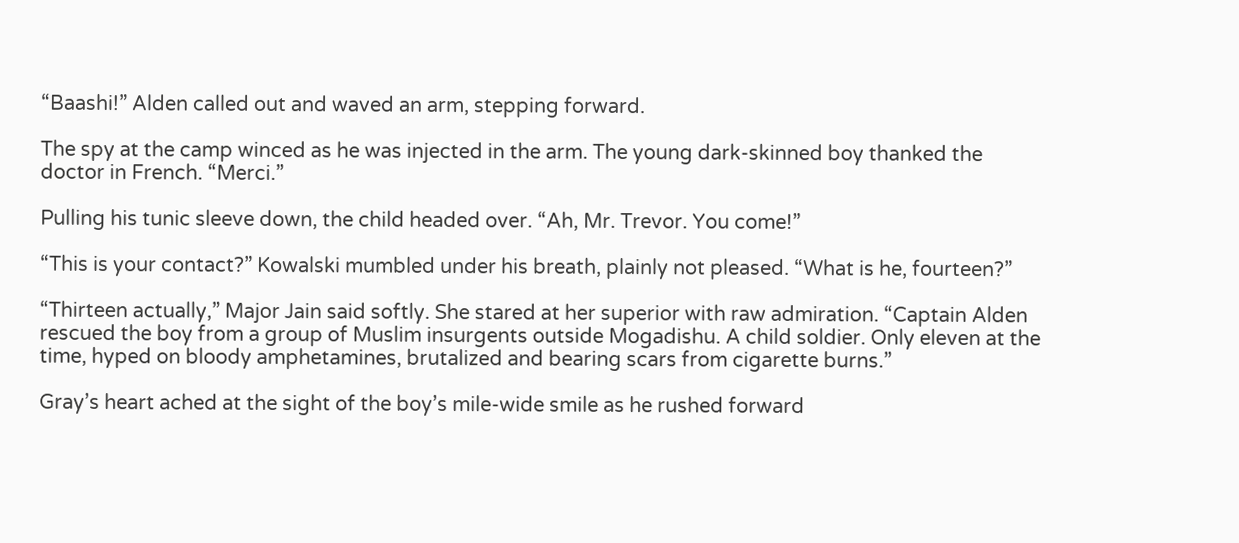“Baashi!” Alden called out and waved an arm, stepping forward.

The spy at the camp winced as he was injected in the arm. The young dark-skinned boy thanked the doctor in French. “Merci.”

Pulling his tunic sleeve down, the child headed over. “Ah, Mr. Trevor. You come!”

“This is your contact?” Kowalski mumbled under his breath, plainly not pleased. “What is he, fourteen?”

“Thirteen actually,” Major Jain said softly. She stared at her superior with raw admiration. “Captain Alden rescued the boy from a group of Muslim insurgents outside Mogadishu. A child soldier. Only eleven at the time, hyped on bloody amphetamines, brutalized and bearing scars from cigarette burns.”

Gray’s heart ached at the sight of the boy’s mile-wide smile as he rushed forward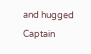and hugged Captain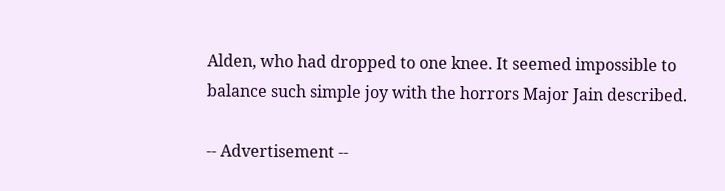Alden, who had dropped to one knee. It seemed impossible to balance such simple joy with the horrors Major Jain described.

-- Advertisement --